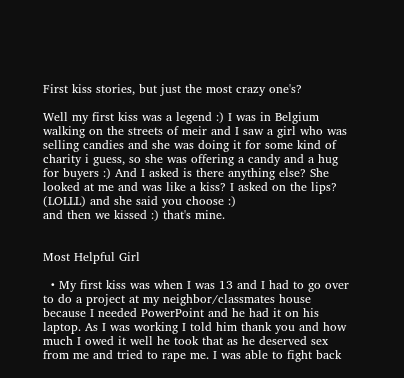First kiss stories, but just the most crazy one's?

Well my first kiss was a legend :) I was in Belgium walking on the streets of meir and I saw a girl who was selling candies and she was doing it for some kind of charity i guess, so she was offering a candy and a hug for buyers :) And I asked is there anything else? She looked at me and was like a kiss? I asked on the lips? (LOLLL) and she said you choose :)
and then we kissed :) that's mine.


Most Helpful Girl

  • My first kiss was when I was 13 and I had to go over to do a project at my neighbor/classmates house because I needed PowerPoint and he had it on his laptop. As I was working I told him thank you and how much I owed it well he took that as he deserved sex from me and tried to rape me. I was able to fight back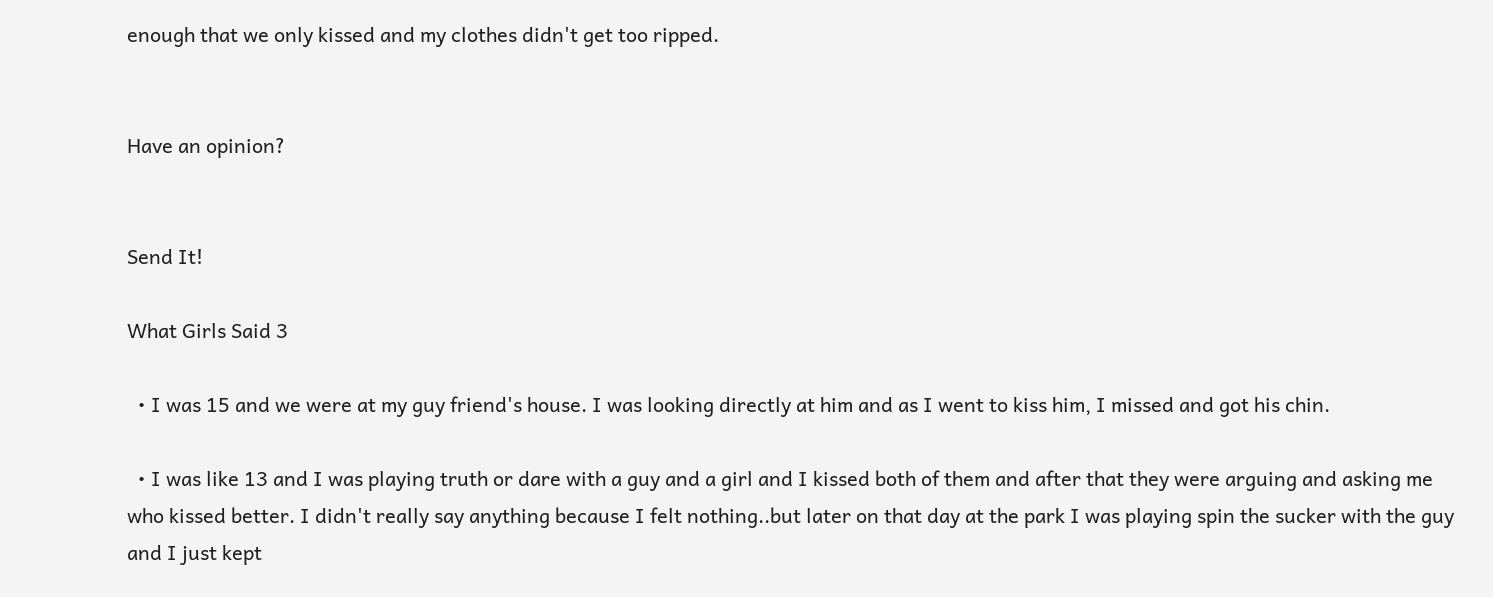enough that we only kissed and my clothes didn't get too ripped.


Have an opinion?


Send It!

What Girls Said 3

  • I was 15 and we were at my guy friend's house. I was looking directly at him and as I went to kiss him, I missed and got his chin.

  • I was like 13 and I was playing truth or dare with a guy and a girl and I kissed both of them and after that they were arguing and asking me who kissed better. I didn't really say anything because I felt nothing..but later on that day at the park I was playing spin the sucker with the guy and I just kept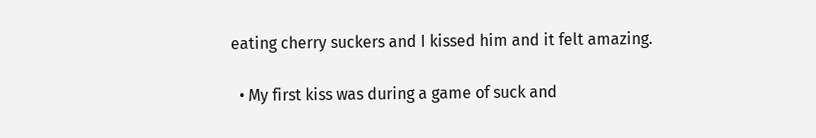eating cherry suckers and I kissed him and it felt amazing.

  • My first kiss was during a game of suck and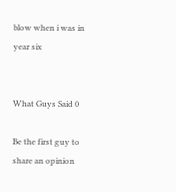blow when i was in year six


What Guys Said 0

Be the first guy to share an opinion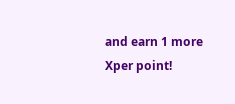and earn 1 more Xper point!